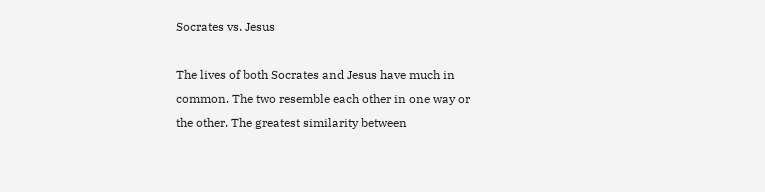Socrates vs. Jesus

The lives of both Socrates and Jesus have much in common. The two resemble each other in one way or the other. The greatest similarity between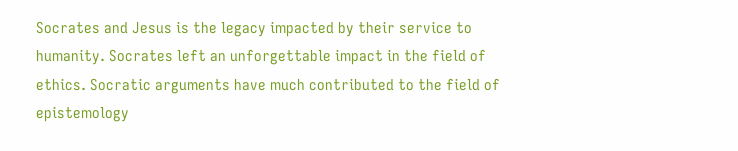Socrates and Jesus is the legacy impacted by their service to humanity. Socrates left an unforgettable impact in the field of ethics. Socratic arguments have much contributed to the field of epistemology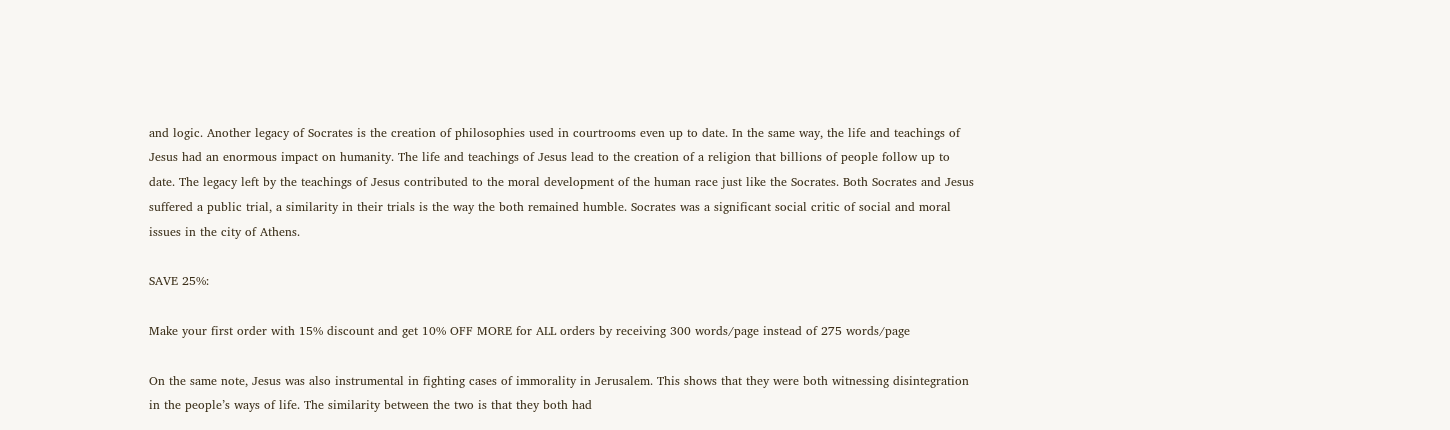and logic. Another legacy of Socrates is the creation of philosophies used in courtrooms even up to date. In the same way, the life and teachings of Jesus had an enormous impact on humanity. The life and teachings of Jesus lead to the creation of a religion that billions of people follow up to date. The legacy left by the teachings of Jesus contributed to the moral development of the human race just like the Socrates. Both Socrates and Jesus suffered a public trial, a similarity in their trials is the way the both remained humble. Socrates was a significant social critic of social and moral issues in the city of Athens.

SAVE 25%:

Make your first order with 15% discount and get 10% OFF MORE for ALL orders by receiving 300 words/page instead of 275 words/page

On the same note, Jesus was also instrumental in fighting cases of immorality in Jerusalem. This shows that they were both witnessing disintegration in the people’s ways of life. The similarity between the two is that they both had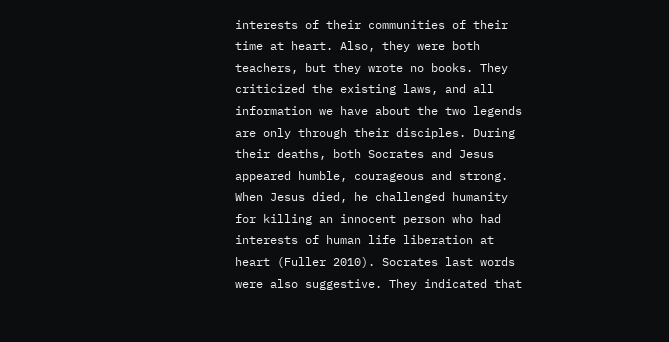interests of their communities of their time at heart. Also, they were both teachers, but they wrote no books. They criticized the existing laws, and all information we have about the two legends are only through their disciples. During their deaths, both Socrates and Jesus appeared humble, courageous and strong. When Jesus died, he challenged humanity for killing an innocent person who had interests of human life liberation at heart (Fuller 2010). Socrates last words were also suggestive. They indicated that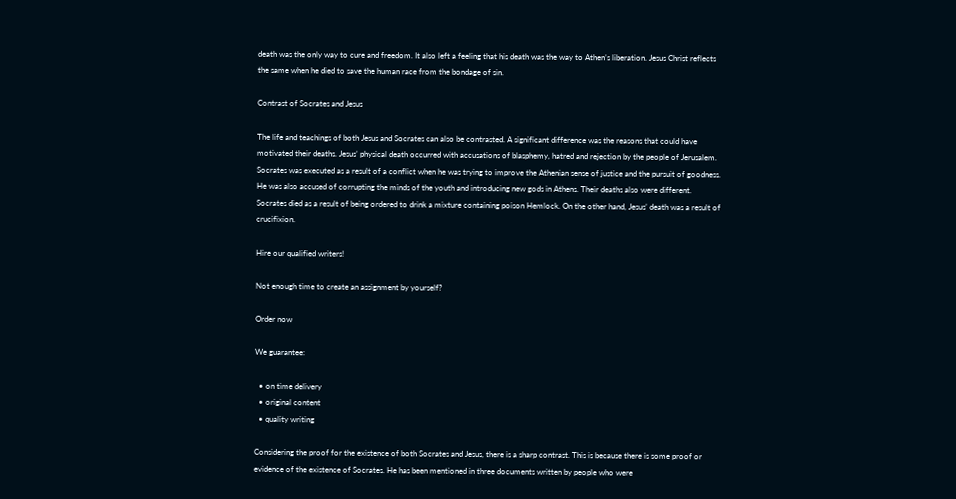death was the only way to cure and freedom. It also left a feeling that his death was the way to Athen’s liberation. Jesus Christ reflects the same when he died to save the human race from the bondage of sin.

Contrast of Socrates and Jesus

The life and teachings of both Jesus and Socrates can also be contrasted. A significant difference was the reasons that could have motivated their deaths. Jesus’ physical death occurred with accusations of blasphemy, hatred and rejection by the people of Jerusalem. Socrates was executed as a result of a conflict when he was trying to improve the Athenian sense of justice and the pursuit of goodness. He was also accused of corrupting the minds of the youth and introducing new gods in Athens. Their deaths also were different. Socrates died as a result of being ordered to drink a mixture containing poison Hemlock. On the other hand, Jesus’ death was a result of crucifixion.

Hire our qualified writers!

Not enough time to create an assignment by yourself?

Order now

We guarantee:

  • on time delivery
  • original content
  • quality writing

Considering the proof for the existence of both Socrates and Jesus, there is a sharp contrast. This is because there is some proof or evidence of the existence of Socrates. He has been mentioned in three documents written by people who were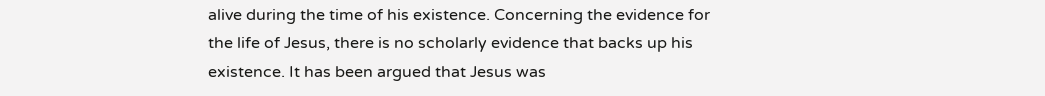alive during the time of his existence. Concerning the evidence for the life of Jesus, there is no scholarly evidence that backs up his existence. It has been argued that Jesus was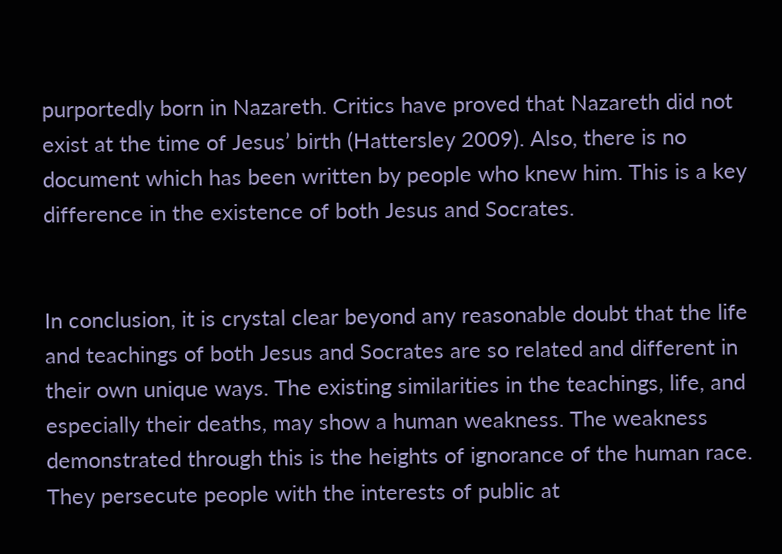purportedly born in Nazareth. Critics have proved that Nazareth did not exist at the time of Jesus’ birth (Hattersley 2009). Also, there is no document which has been written by people who knew him. This is a key difference in the existence of both Jesus and Socrates.


In conclusion, it is crystal clear beyond any reasonable doubt that the life and teachings of both Jesus and Socrates are so related and different in their own unique ways. The existing similarities in the teachings, life, and especially their deaths, may show a human weakness. The weakness demonstrated through this is the heights of ignorance of the human race. They persecute people with the interests of public at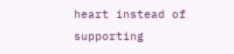heart instead of supporting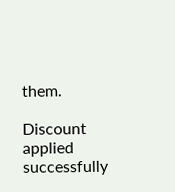them.

Discount applied successfully